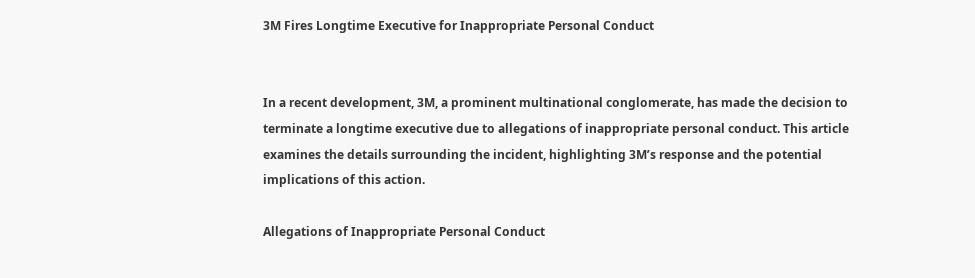3M Fires Longtime Executive for Inappropriate Personal Conduct


In a recent development, 3M, a prominent multinational conglomerate, has made the decision to terminate a longtime executive due to allegations of inappropriate personal conduct. This article examines the details surrounding the incident, highlighting 3M’s response and the potential implications of this action.

Allegations of Inappropriate Personal Conduct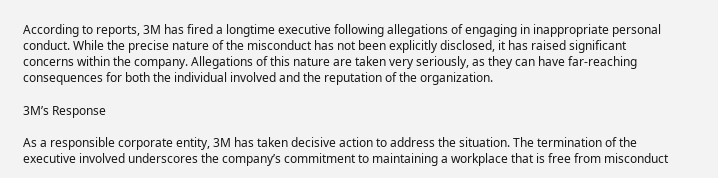According to reports, 3M has fired a longtime executive following allegations of engaging in inappropriate personal conduct. While the precise nature of the misconduct has not been explicitly disclosed, it has raised significant concerns within the company. Allegations of this nature are taken very seriously, as they can have far-reaching consequences for both the individual involved and the reputation of the organization.

3M’s Response

As a responsible corporate entity, 3M has taken decisive action to address the situation. The termination of the executive involved underscores the company’s commitment to maintaining a workplace that is free from misconduct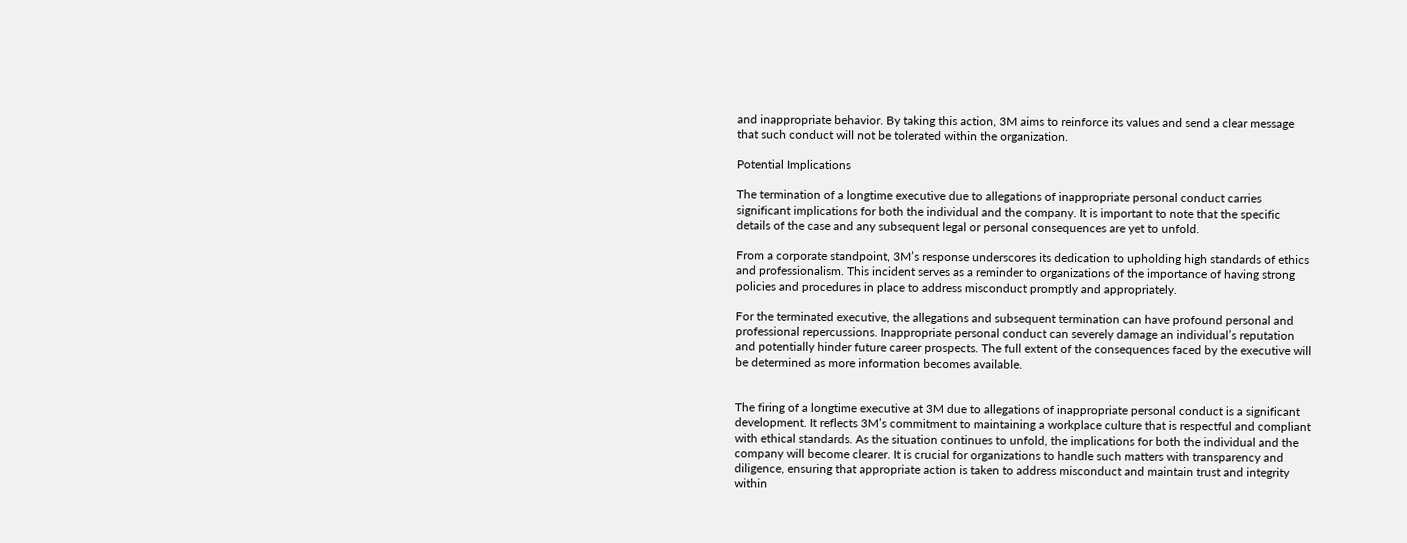and inappropriate behavior. By taking this action, 3M aims to reinforce its values and send a clear message that such conduct will not be tolerated within the organization.

Potential Implications

The termination of a longtime executive due to allegations of inappropriate personal conduct carries significant implications for both the individual and the company. It is important to note that the specific details of the case and any subsequent legal or personal consequences are yet to unfold.

From a corporate standpoint, 3M’s response underscores its dedication to upholding high standards of ethics and professionalism. This incident serves as a reminder to organizations of the importance of having strong policies and procedures in place to address misconduct promptly and appropriately.

For the terminated executive, the allegations and subsequent termination can have profound personal and professional repercussions. Inappropriate personal conduct can severely damage an individual’s reputation and potentially hinder future career prospects. The full extent of the consequences faced by the executive will be determined as more information becomes available.


The firing of a longtime executive at 3M due to allegations of inappropriate personal conduct is a significant development. It reflects 3M’s commitment to maintaining a workplace culture that is respectful and compliant with ethical standards. As the situation continues to unfold, the implications for both the individual and the company will become clearer. It is crucial for organizations to handle such matters with transparency and diligence, ensuring that appropriate action is taken to address misconduct and maintain trust and integrity within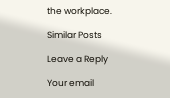the workplace.

Similar Posts

Leave a Reply

Your email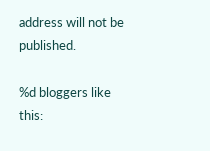address will not be published.

%d bloggers like this: